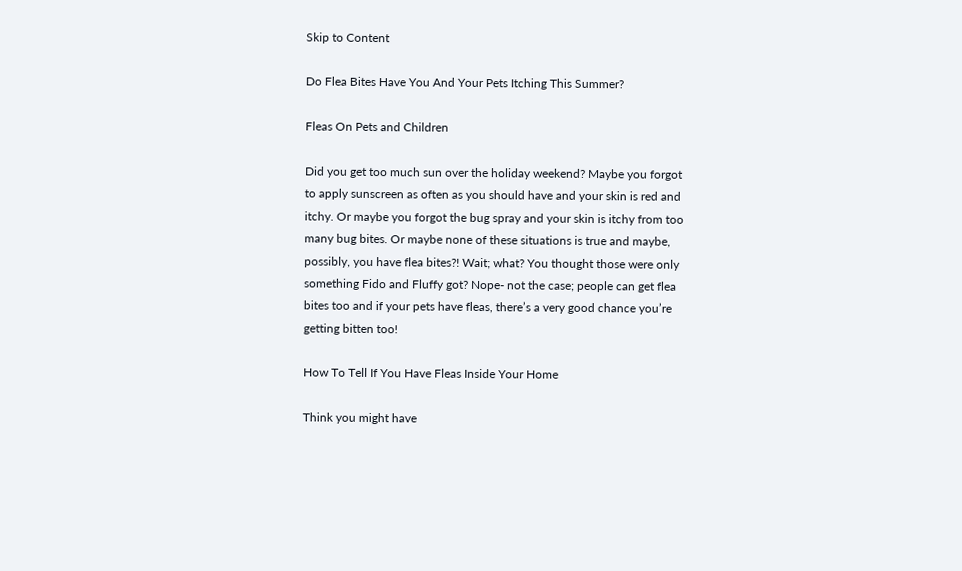Skip to Content

Do Flea Bites Have You And Your Pets Itching This Summer?

Fleas On Pets and Children

Did you get too much sun over the holiday weekend? Maybe you forgot to apply sunscreen as often as you should have and your skin is red and itchy. Or maybe you forgot the bug spray and your skin is itchy from too many bug bites. Or maybe none of these situations is true and maybe, possibly, you have flea bites?! Wait; what? You thought those were only something Fido and Fluffy got? Nope- not the case; people can get flea bites too and if your pets have fleas, there’s a very good chance you’re getting bitten too!

How To Tell If You Have Fleas Inside Your Home

Think you might have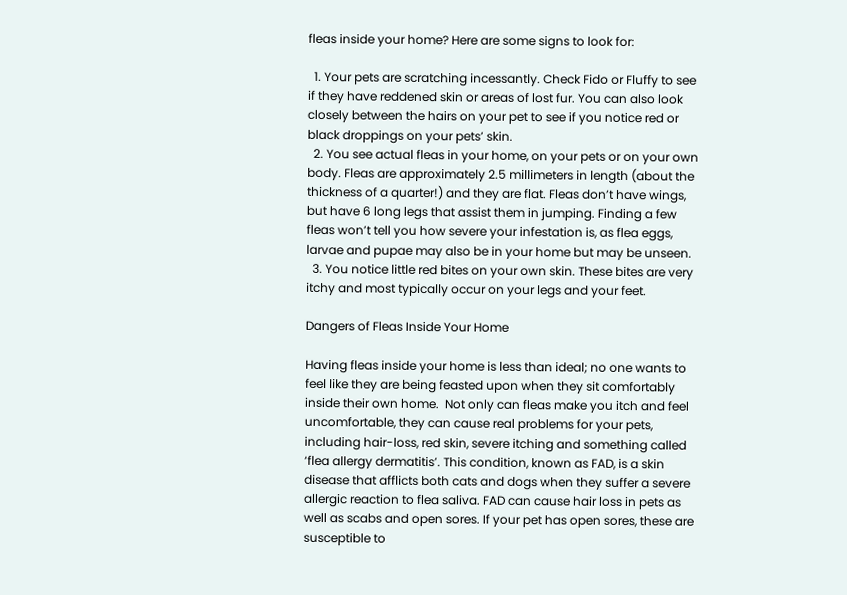fleas inside your home? Here are some signs to look for:

  1. Your pets are scratching incessantly. Check Fido or Fluffy to see if they have reddened skin or areas of lost fur. You can also look closely between the hairs on your pet to see if you notice red or black droppings on your pets’ skin.
  2. You see actual fleas in your home, on your pets or on your own body. Fleas are approximately 2.5 millimeters in length (about the thickness of a quarter!) and they are flat. Fleas don’t have wings, but have 6 long legs that assist them in jumping. Finding a few fleas won’t tell you how severe your infestation is, as flea eggs, larvae and pupae may also be in your home but may be unseen.
  3. You notice little red bites on your own skin. These bites are very itchy and most typically occur on your legs and your feet.

Dangers of Fleas Inside Your Home

Having fleas inside your home is less than ideal; no one wants to feel like they are being feasted upon when they sit comfortably inside their own home.  Not only can fleas make you itch and feel uncomfortable, they can cause real problems for your pets, including hair-loss, red skin, severe itching and something called ‘flea allergy dermatitis’. This condition, known as FAD, is a skin disease that afflicts both cats and dogs when they suffer a severe allergic reaction to flea saliva. FAD can cause hair loss in pets as well as scabs and open sores. If your pet has open sores, these are susceptible to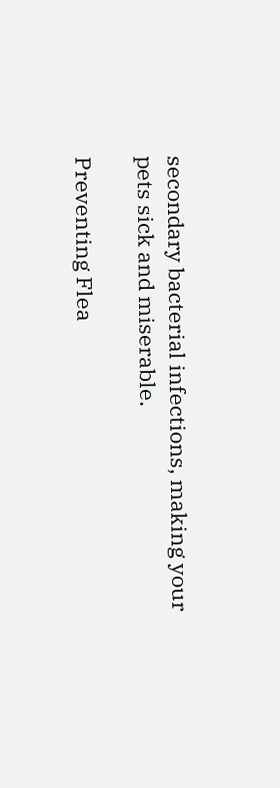secondary bacterial infections, making your pets sick and miserable.

Preventing Flea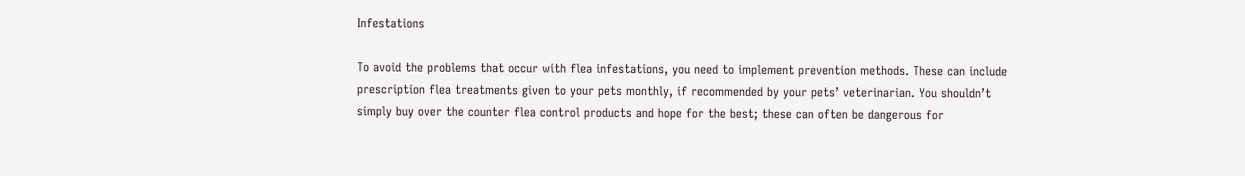Infestations

To avoid the problems that occur with flea infestations, you need to implement prevention methods. These can include prescription flea treatments given to your pets monthly, if recommended by your pets’ veterinarian. You shouldn’t simply buy over the counter flea control products and hope for the best; these can often be dangerous for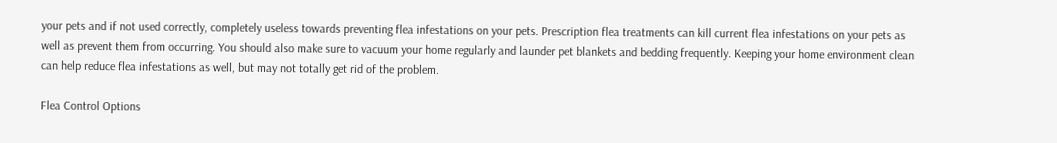your pets and if not used correctly, completely useless towards preventing flea infestations on your pets. Prescription flea treatments can kill current flea infestations on your pets as well as prevent them from occurring. You should also make sure to vacuum your home regularly and launder pet blankets and bedding frequently. Keeping your home environment clean can help reduce flea infestations as well, but may not totally get rid of the problem.

Flea Control Options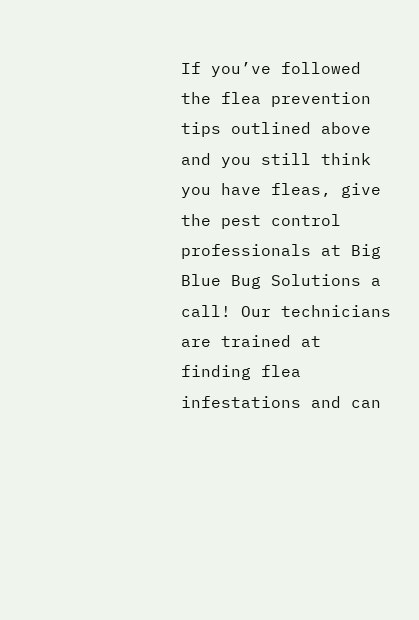If you’ve followed the flea prevention tips outlined above and you still think you have fleas, give the pest control professionals at Big Blue Bug Solutions a call! Our technicians are trained at finding flea infestations and can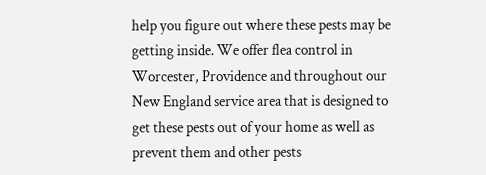help you figure out where these pests may be getting inside. We offer flea control in Worcester, Providence and throughout our New England service area that is designed to get these pests out of your home as well as prevent them and other pests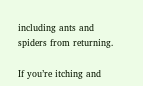including ants and spiders from returning.

If you’re itching and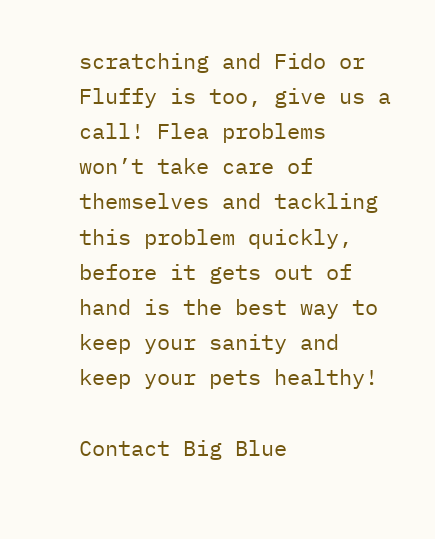scratching and Fido or Fluffy is too, give us a call! Flea problems won’t take care of themselves and tackling this problem quickly, before it gets out of hand is the best way to keep your sanity and keep your pets healthy!

Contact Big Blue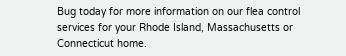Bug today for more information on our flea control services for your Rhode Island, Massachusetts or Connecticut home.